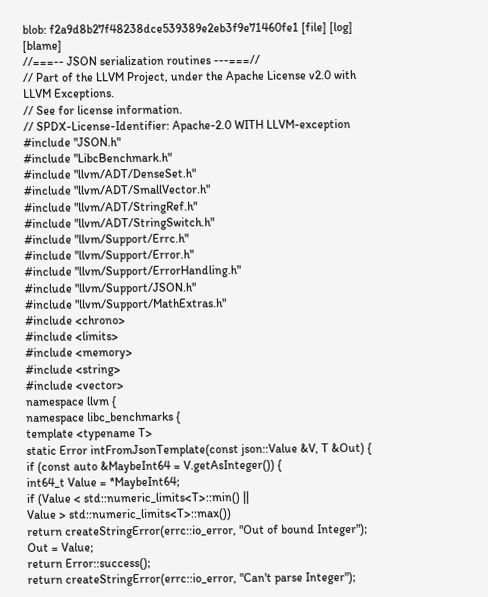blob: f2a9d8b27f48238dce539389e2eb3f9e71460fe1 [file] [log] [blame]
//===-- JSON serialization routines ---===//
// Part of the LLVM Project, under the Apache License v2.0 with LLVM Exceptions.
// See for license information.
// SPDX-License-Identifier: Apache-2.0 WITH LLVM-exception
#include "JSON.h"
#include "LibcBenchmark.h"
#include "llvm/ADT/DenseSet.h"
#include "llvm/ADT/SmallVector.h"
#include "llvm/ADT/StringRef.h"
#include "llvm/ADT/StringSwitch.h"
#include "llvm/Support/Errc.h"
#include "llvm/Support/Error.h"
#include "llvm/Support/ErrorHandling.h"
#include "llvm/Support/JSON.h"
#include "llvm/Support/MathExtras.h"
#include <chrono>
#include <limits>
#include <memory>
#include <string>
#include <vector>
namespace llvm {
namespace libc_benchmarks {
template <typename T>
static Error intFromJsonTemplate(const json::Value &V, T &Out) {
if (const auto &MaybeInt64 = V.getAsInteger()) {
int64_t Value = *MaybeInt64;
if (Value < std::numeric_limits<T>::min() ||
Value > std::numeric_limits<T>::max())
return createStringError(errc::io_error, "Out of bound Integer");
Out = Value;
return Error::success();
return createStringError(errc::io_error, "Can't parse Integer");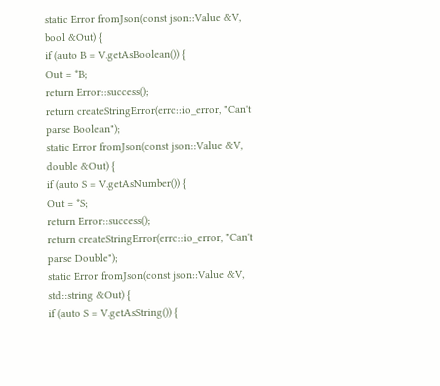static Error fromJson(const json::Value &V, bool &Out) {
if (auto B = V.getAsBoolean()) {
Out = *B;
return Error::success();
return createStringError(errc::io_error, "Can't parse Boolean");
static Error fromJson(const json::Value &V, double &Out) {
if (auto S = V.getAsNumber()) {
Out = *S;
return Error::success();
return createStringError(errc::io_error, "Can't parse Double");
static Error fromJson(const json::Value &V, std::string &Out) {
if (auto S = V.getAsString()) {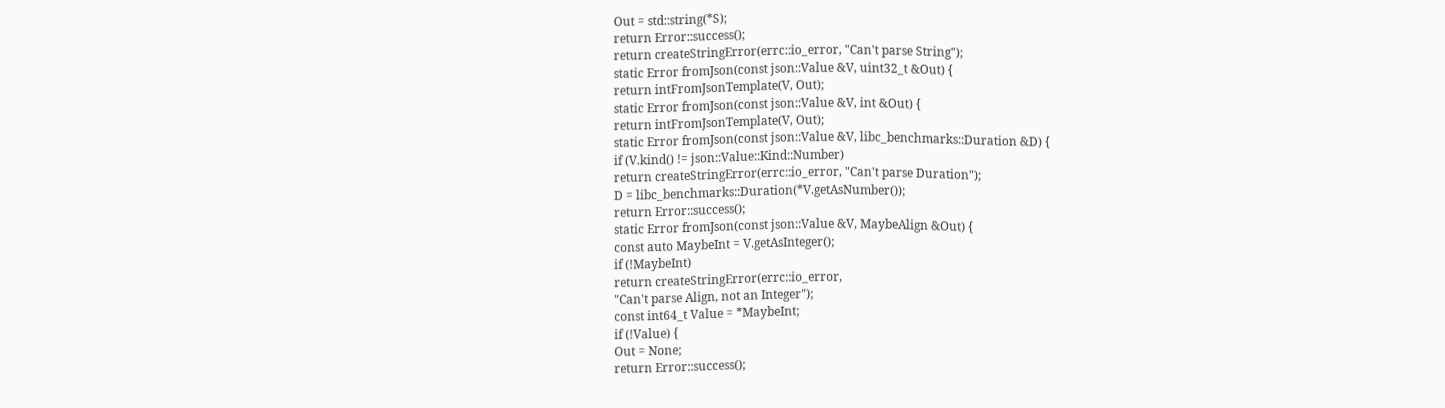Out = std::string(*S);
return Error::success();
return createStringError(errc::io_error, "Can't parse String");
static Error fromJson(const json::Value &V, uint32_t &Out) {
return intFromJsonTemplate(V, Out);
static Error fromJson(const json::Value &V, int &Out) {
return intFromJsonTemplate(V, Out);
static Error fromJson(const json::Value &V, libc_benchmarks::Duration &D) {
if (V.kind() != json::Value::Kind::Number)
return createStringError(errc::io_error, "Can't parse Duration");
D = libc_benchmarks::Duration(*V.getAsNumber());
return Error::success();
static Error fromJson(const json::Value &V, MaybeAlign &Out) {
const auto MaybeInt = V.getAsInteger();
if (!MaybeInt)
return createStringError(errc::io_error,
"Can't parse Align, not an Integer");
const int64_t Value = *MaybeInt;
if (!Value) {
Out = None;
return Error::success();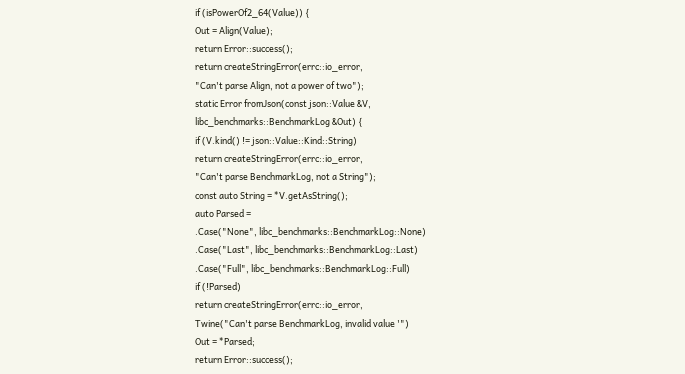if (isPowerOf2_64(Value)) {
Out = Align(Value);
return Error::success();
return createStringError(errc::io_error,
"Can't parse Align, not a power of two");
static Error fromJson(const json::Value &V,
libc_benchmarks::BenchmarkLog &Out) {
if (V.kind() != json::Value::Kind::String)
return createStringError(errc::io_error,
"Can't parse BenchmarkLog, not a String");
const auto String = *V.getAsString();
auto Parsed =
.Case("None", libc_benchmarks::BenchmarkLog::None)
.Case("Last", libc_benchmarks::BenchmarkLog::Last)
.Case("Full", libc_benchmarks::BenchmarkLog::Full)
if (!Parsed)
return createStringError(errc::io_error,
Twine("Can't parse BenchmarkLog, invalid value '")
Out = *Parsed;
return Error::success();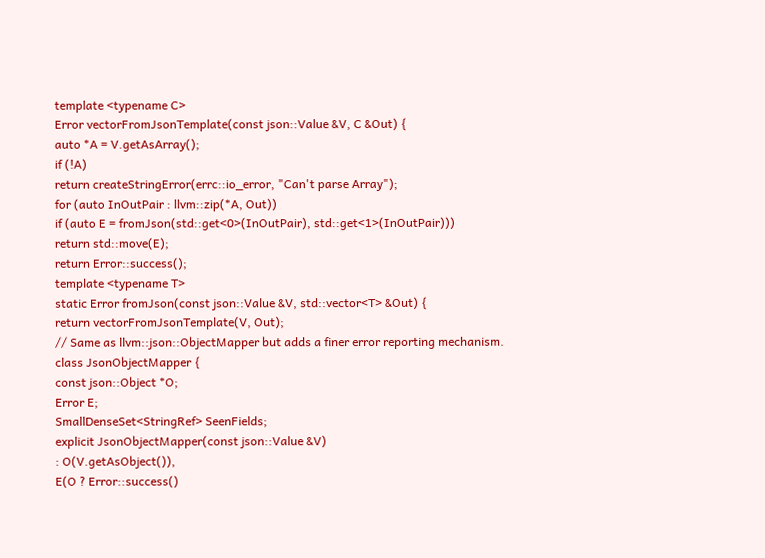template <typename C>
Error vectorFromJsonTemplate(const json::Value &V, C &Out) {
auto *A = V.getAsArray();
if (!A)
return createStringError(errc::io_error, "Can't parse Array");
for (auto InOutPair : llvm::zip(*A, Out))
if (auto E = fromJson(std::get<0>(InOutPair), std::get<1>(InOutPair)))
return std::move(E);
return Error::success();
template <typename T>
static Error fromJson(const json::Value &V, std::vector<T> &Out) {
return vectorFromJsonTemplate(V, Out);
// Same as llvm::json::ObjectMapper but adds a finer error reporting mechanism.
class JsonObjectMapper {
const json::Object *O;
Error E;
SmallDenseSet<StringRef> SeenFields;
explicit JsonObjectMapper(const json::Value &V)
: O(V.getAsObject()),
E(O ? Error::success()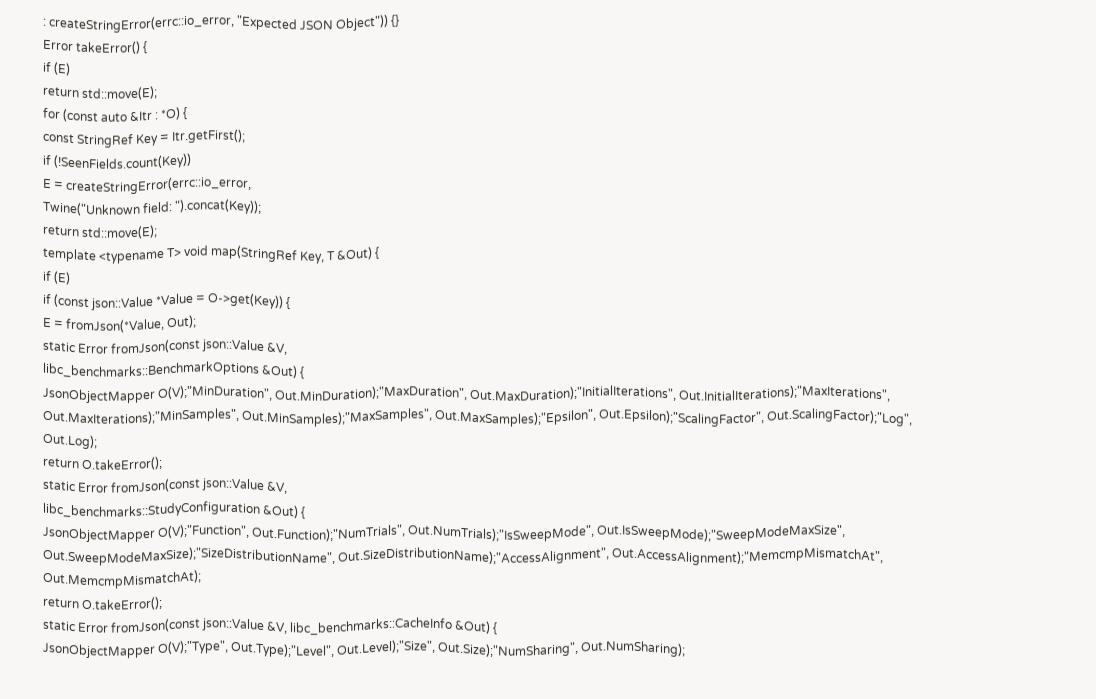: createStringError(errc::io_error, "Expected JSON Object")) {}
Error takeError() {
if (E)
return std::move(E);
for (const auto &Itr : *O) {
const StringRef Key = Itr.getFirst();
if (!SeenFields.count(Key))
E = createStringError(errc::io_error,
Twine("Unknown field: ").concat(Key));
return std::move(E);
template <typename T> void map(StringRef Key, T &Out) {
if (E)
if (const json::Value *Value = O->get(Key)) {
E = fromJson(*Value, Out);
static Error fromJson(const json::Value &V,
libc_benchmarks::BenchmarkOptions &Out) {
JsonObjectMapper O(V);"MinDuration", Out.MinDuration);"MaxDuration", Out.MaxDuration);"InitialIterations", Out.InitialIterations);"MaxIterations", Out.MaxIterations);"MinSamples", Out.MinSamples);"MaxSamples", Out.MaxSamples);"Epsilon", Out.Epsilon);"ScalingFactor", Out.ScalingFactor);"Log", Out.Log);
return O.takeError();
static Error fromJson(const json::Value &V,
libc_benchmarks::StudyConfiguration &Out) {
JsonObjectMapper O(V);"Function", Out.Function);"NumTrials", Out.NumTrials);"IsSweepMode", Out.IsSweepMode);"SweepModeMaxSize", Out.SweepModeMaxSize);"SizeDistributionName", Out.SizeDistributionName);"AccessAlignment", Out.AccessAlignment);"MemcmpMismatchAt", Out.MemcmpMismatchAt);
return O.takeError();
static Error fromJson(const json::Value &V, libc_benchmarks::CacheInfo &Out) {
JsonObjectMapper O(V);"Type", Out.Type);"Level", Out.Level);"Size", Out.Size);"NumSharing", Out.NumSharing);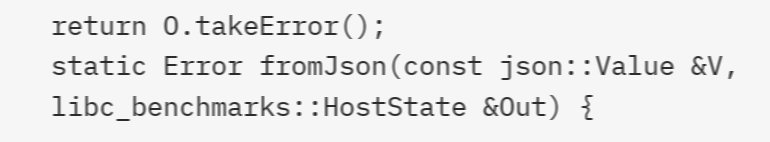return O.takeError();
static Error fromJson(const json::Value &V, libc_benchmarks::HostState &Out) {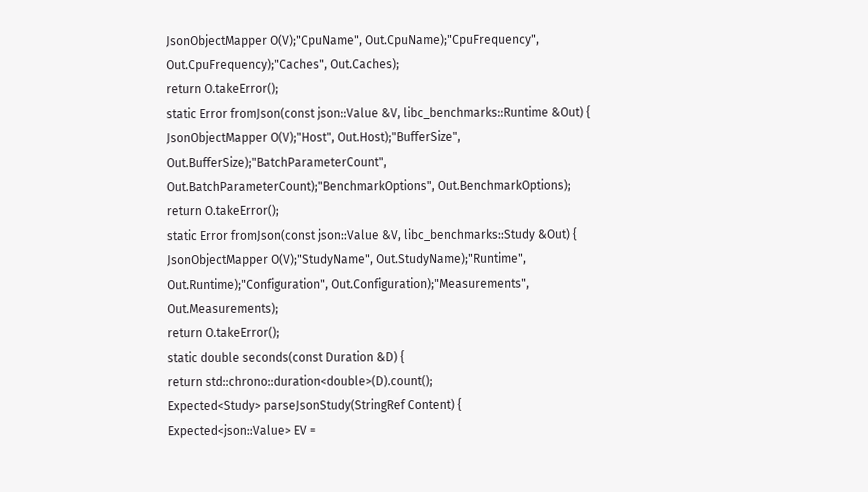JsonObjectMapper O(V);"CpuName", Out.CpuName);"CpuFrequency", Out.CpuFrequency);"Caches", Out.Caches);
return O.takeError();
static Error fromJson(const json::Value &V, libc_benchmarks::Runtime &Out) {
JsonObjectMapper O(V);"Host", Out.Host);"BufferSize", Out.BufferSize);"BatchParameterCount", Out.BatchParameterCount);"BenchmarkOptions", Out.BenchmarkOptions);
return O.takeError();
static Error fromJson(const json::Value &V, libc_benchmarks::Study &Out) {
JsonObjectMapper O(V);"StudyName", Out.StudyName);"Runtime", Out.Runtime);"Configuration", Out.Configuration);"Measurements", Out.Measurements);
return O.takeError();
static double seconds(const Duration &D) {
return std::chrono::duration<double>(D).count();
Expected<Study> parseJsonStudy(StringRef Content) {
Expected<json::Value> EV =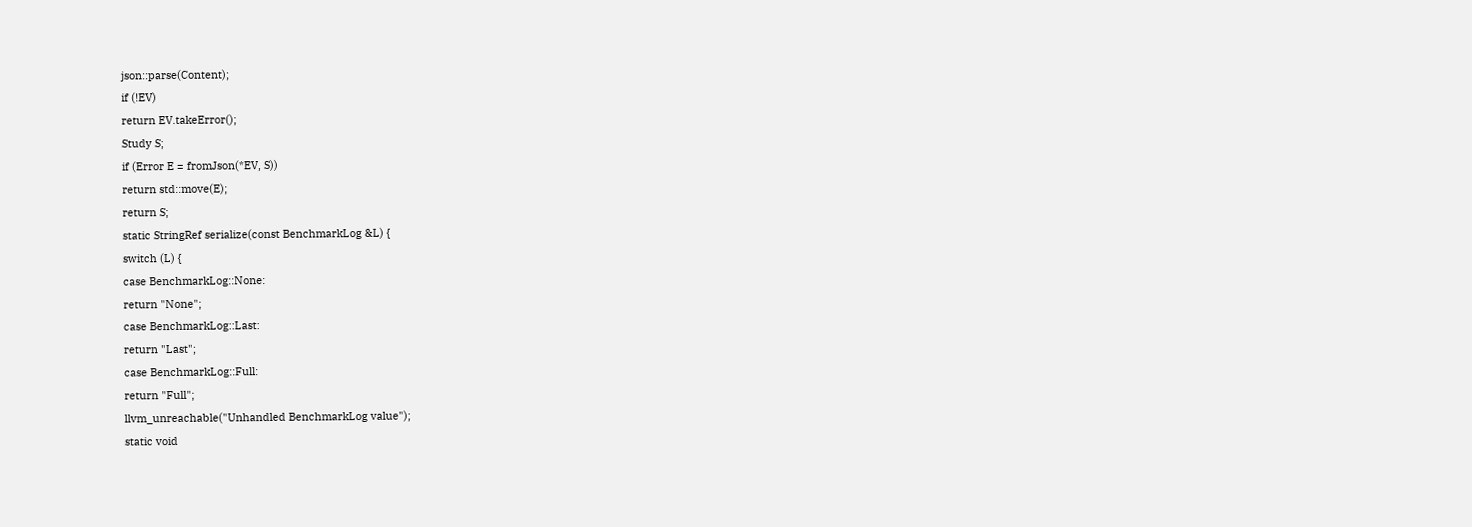json::parse(Content);
if (!EV)
return EV.takeError();
Study S;
if (Error E = fromJson(*EV, S))
return std::move(E);
return S;
static StringRef serialize(const BenchmarkLog &L) {
switch (L) {
case BenchmarkLog::None:
return "None";
case BenchmarkLog::Last:
return "Last";
case BenchmarkLog::Full:
return "Full";
llvm_unreachable("Unhandled BenchmarkLog value");
static void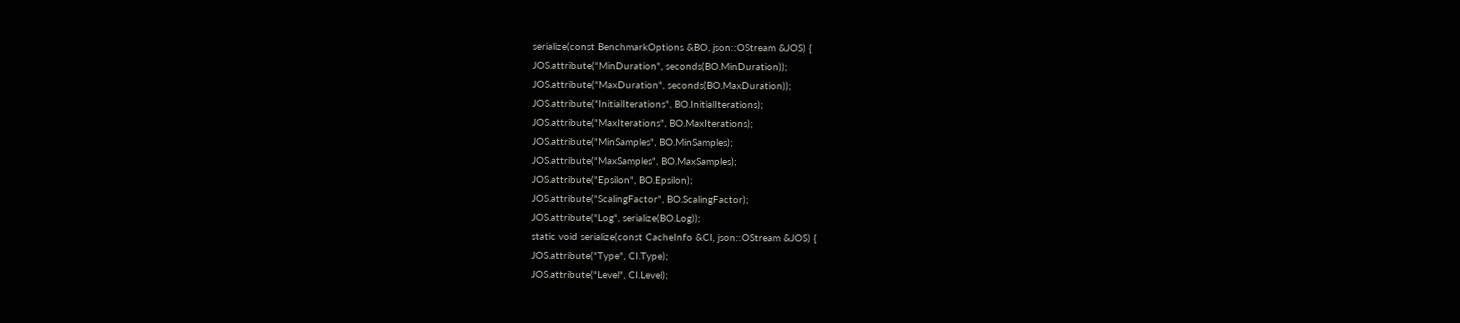serialize(const BenchmarkOptions &BO, json::OStream &JOS) {
JOS.attribute("MinDuration", seconds(BO.MinDuration));
JOS.attribute("MaxDuration", seconds(BO.MaxDuration));
JOS.attribute("InitialIterations", BO.InitialIterations);
JOS.attribute("MaxIterations", BO.MaxIterations);
JOS.attribute("MinSamples", BO.MinSamples);
JOS.attribute("MaxSamples", BO.MaxSamples);
JOS.attribute("Epsilon", BO.Epsilon);
JOS.attribute("ScalingFactor", BO.ScalingFactor);
JOS.attribute("Log", serialize(BO.Log));
static void serialize(const CacheInfo &CI, json::OStream &JOS) {
JOS.attribute("Type", CI.Type);
JOS.attribute("Level", CI.Level);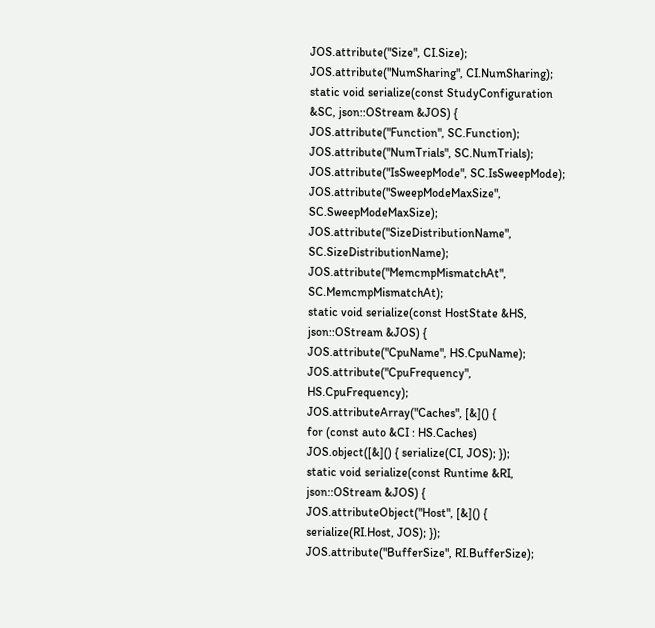JOS.attribute("Size", CI.Size);
JOS.attribute("NumSharing", CI.NumSharing);
static void serialize(const StudyConfiguration &SC, json::OStream &JOS) {
JOS.attribute("Function", SC.Function);
JOS.attribute("NumTrials", SC.NumTrials);
JOS.attribute("IsSweepMode", SC.IsSweepMode);
JOS.attribute("SweepModeMaxSize", SC.SweepModeMaxSize);
JOS.attribute("SizeDistributionName", SC.SizeDistributionName);
JOS.attribute("MemcmpMismatchAt", SC.MemcmpMismatchAt);
static void serialize(const HostState &HS, json::OStream &JOS) {
JOS.attribute("CpuName", HS.CpuName);
JOS.attribute("CpuFrequency", HS.CpuFrequency);
JOS.attributeArray("Caches", [&]() {
for (const auto &CI : HS.Caches)
JOS.object([&]() { serialize(CI, JOS); });
static void serialize(const Runtime &RI, json::OStream &JOS) {
JOS.attributeObject("Host", [&]() { serialize(RI.Host, JOS); });
JOS.attribute("BufferSize", RI.BufferSize);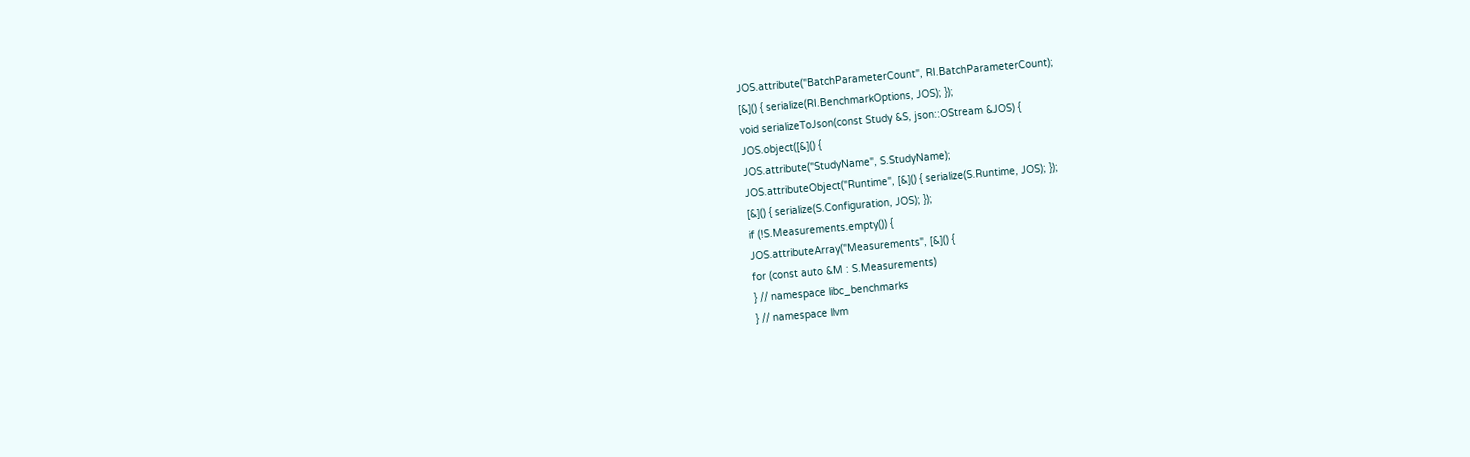JOS.attribute("BatchParameterCount", RI.BatchParameterCount);
[&]() { serialize(RI.BenchmarkOptions, JOS); });
void serializeToJson(const Study &S, json::OStream &JOS) {
JOS.object([&]() {
JOS.attribute("StudyName", S.StudyName);
JOS.attributeObject("Runtime", [&]() { serialize(S.Runtime, JOS); });
[&]() { serialize(S.Configuration, JOS); });
if (!S.Measurements.empty()) {
JOS.attributeArray("Measurements", [&]() {
for (const auto &M : S.Measurements)
} // namespace libc_benchmarks
} // namespace llvm